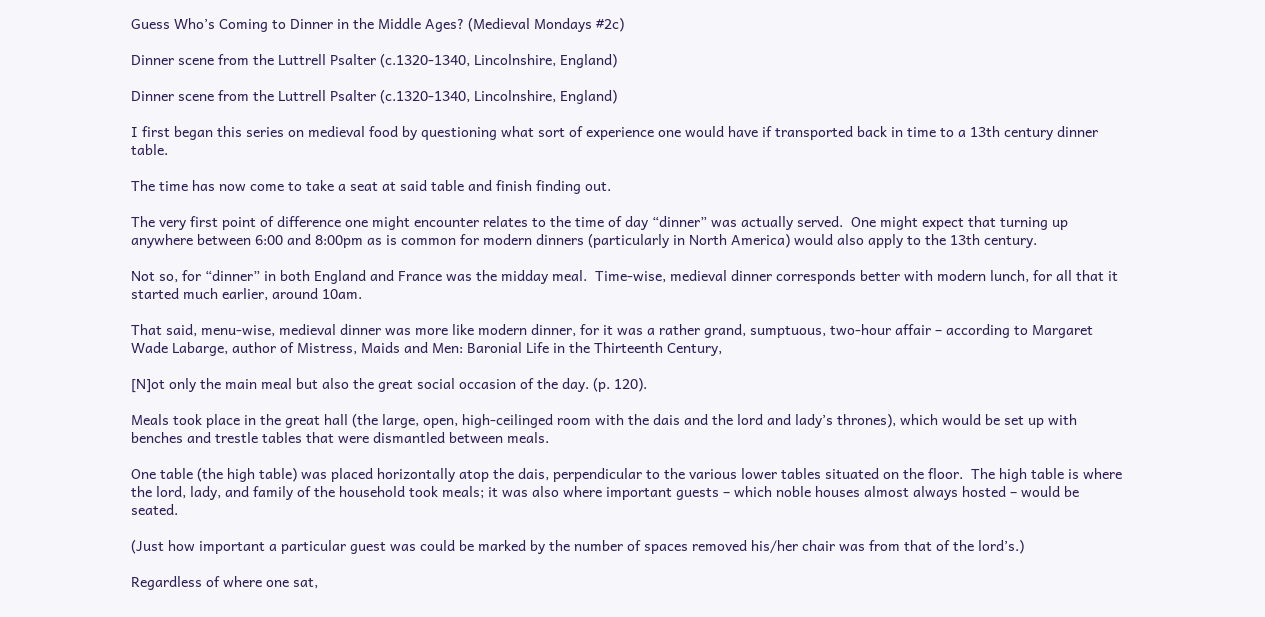Guess Who’s Coming to Dinner in the Middle Ages? (Medieval Mondays #2c)

Dinner scene from the Luttrell Psalter (c.1320-1340, Lincolnshire, England)

Dinner scene from the Luttrell Psalter (c.1320-1340, Lincolnshire, England)

I first began this series on medieval food by questioning what sort of experience one would have if transported back in time to a 13th century dinner table.

The time has now come to take a seat at said table and finish finding out.

The very first point of difference one might encounter relates to the time of day “dinner” was actually served.  One might expect that turning up anywhere between 6:00 and 8:00pm as is common for modern dinners (particularly in North America) would also apply to the 13th century.

Not so, for “dinner” in both England and France was the midday meal.  Time-wise, medieval dinner corresponds better with modern lunch, for all that it started much earlier, around 10am.

That said, menu-wise, medieval dinner was more like modern dinner, for it was a rather grand, sumptuous, two-hour affair – according to Margaret Wade Labarge, author of Mistress, Maids and Men: Baronial Life in the Thirteenth Century,

[N]ot only the main meal but also the great social occasion of the day. (p. 120).

Meals took place in the great hall (the large, open, high-ceilinged room with the dais and the lord and lady’s thrones), which would be set up with benches and trestle tables that were dismantled between meals.

One table (the high table) was placed horizontally atop the dais, perpendicular to the various lower tables situated on the floor.  The high table is where the lord, lady, and family of the household took meals; it was also where important guests – which noble houses almost always hosted – would be seated.

(Just how important a particular guest was could be marked by the number of spaces removed his/her chair was from that of the lord’s.)

Regardless of where one sat,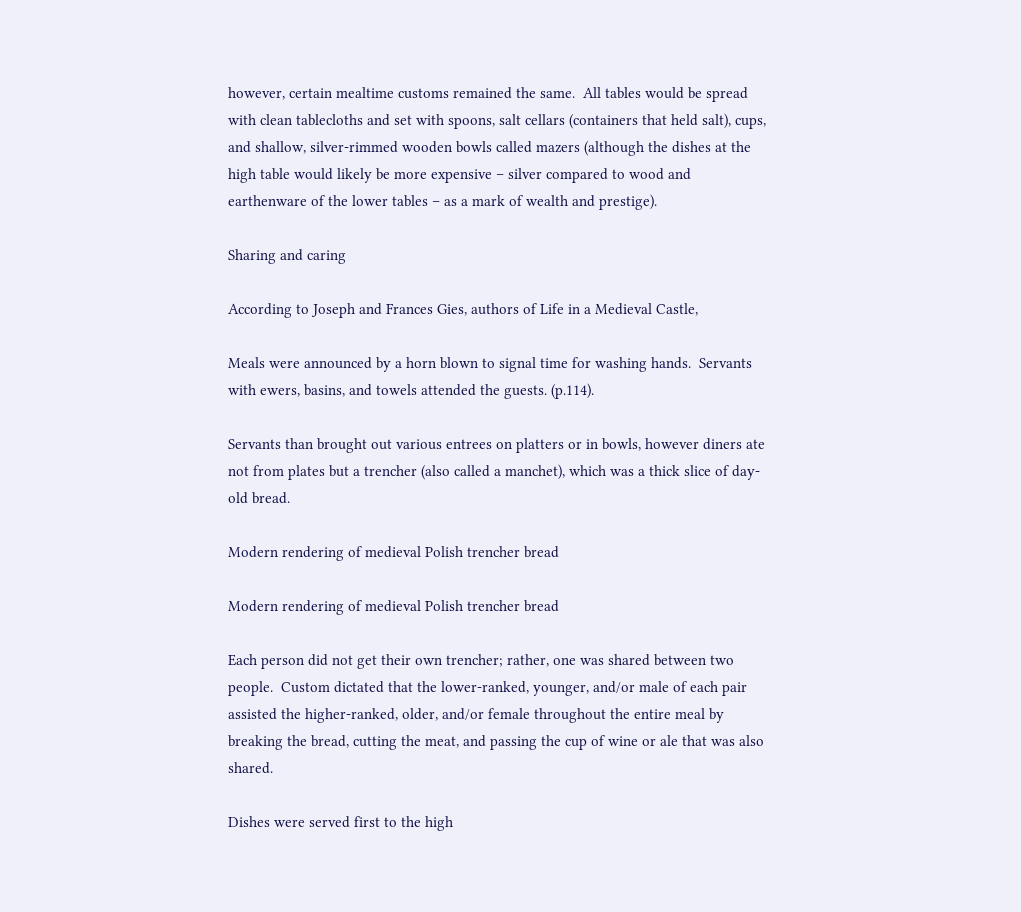however, certain mealtime customs remained the same.  All tables would be spread with clean tablecloths and set with spoons, salt cellars (containers that held salt), cups, and shallow, silver-rimmed wooden bowls called mazers (although the dishes at the high table would likely be more expensive – silver compared to wood and earthenware of the lower tables – as a mark of wealth and prestige).

Sharing and caring

According to Joseph and Frances Gies, authors of Life in a Medieval Castle,

Meals were announced by a horn blown to signal time for washing hands.  Servants with ewers, basins, and towels attended the guests. (p.114).

Servants than brought out various entrees on platters or in bowls, however diners ate not from plates but a trencher (also called a manchet), which was a thick slice of day-old bread.

Modern rendering of medieval Polish trencher bread

Modern rendering of medieval Polish trencher bread

Each person did not get their own trencher; rather, one was shared between two people.  Custom dictated that the lower-ranked, younger, and/or male of each pair assisted the higher-ranked, older, and/or female throughout the entire meal by breaking the bread, cutting the meat, and passing the cup of wine or ale that was also shared.

Dishes were served first to the high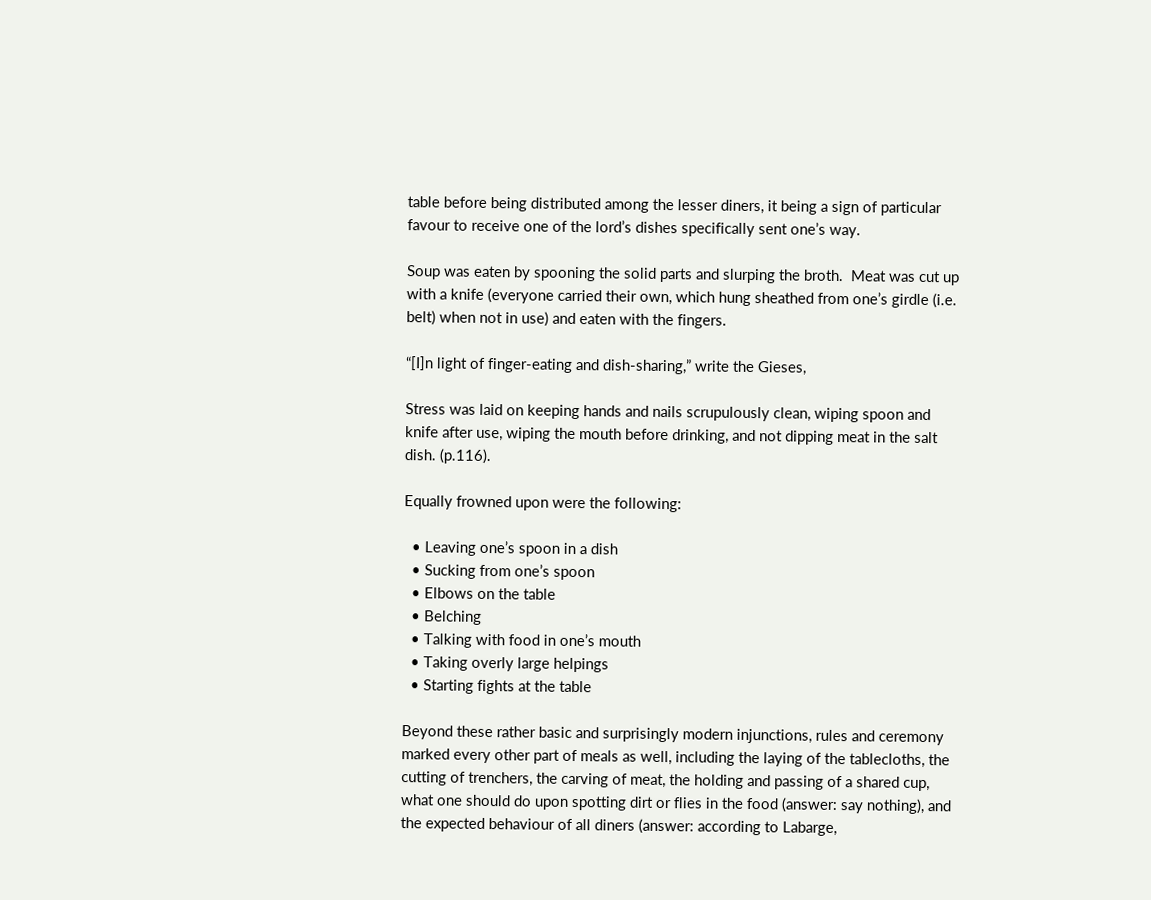table before being distributed among the lesser diners, it being a sign of particular favour to receive one of the lord’s dishes specifically sent one’s way.

Soup was eaten by spooning the solid parts and slurping the broth.  Meat was cut up with a knife (everyone carried their own, which hung sheathed from one’s girdle (i.e. belt) when not in use) and eaten with the fingers.

“[I]n light of finger-eating and dish-sharing,” write the Gieses,

Stress was laid on keeping hands and nails scrupulously clean, wiping spoon and knife after use, wiping the mouth before drinking, and not dipping meat in the salt dish. (p.116).

Equally frowned upon were the following:

  • Leaving one’s spoon in a dish
  • Sucking from one’s spoon
  • Elbows on the table
  • Belching
  • Talking with food in one’s mouth
  • Taking overly large helpings
  • Starting fights at the table

Beyond these rather basic and surprisingly modern injunctions, rules and ceremony marked every other part of meals as well, including the laying of the tablecloths, the cutting of trenchers, the carving of meat, the holding and passing of a shared cup, what one should do upon spotting dirt or flies in the food (answer: say nothing), and the expected behaviour of all diners (answer: according to Labarge,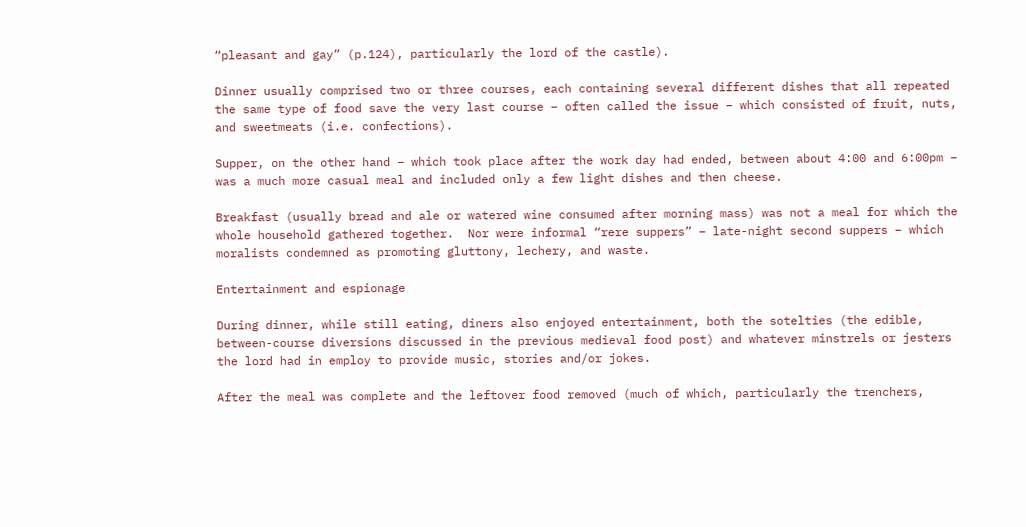“pleasant and gay” (p.124), particularly the lord of the castle).

Dinner usually comprised two or three courses, each containing several different dishes that all repeated the same type of food save the very last course – often called the issue – which consisted of fruit, nuts, and sweetmeats (i.e. confections).

Supper, on the other hand – which took place after the work day had ended, between about 4:00 and 6:00pm – was a much more casual meal and included only a few light dishes and then cheese.

Breakfast (usually bread and ale or watered wine consumed after morning mass) was not a meal for which the whole household gathered together.  Nor were informal “rere suppers” – late-night second suppers – which moralists condemned as promoting gluttony, lechery, and waste.

Entertainment and espionage

During dinner, while still eating, diners also enjoyed entertainment, both the sotelties (the edible, between-course diversions discussed in the previous medieval food post) and whatever minstrels or jesters the lord had in employ to provide music, stories and/or jokes.

After the meal was complete and the leftover food removed (much of which, particularly the trenchers,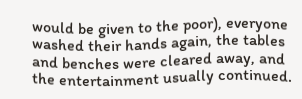would be given to the poor), everyone washed their hands again, the tables and benches were cleared away, and the entertainment usually continued.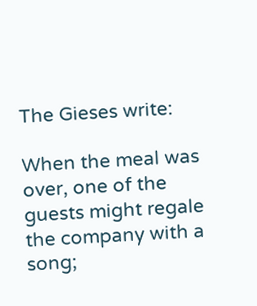The Gieses write:

When the meal was over, one of the guests might regale the company with a song;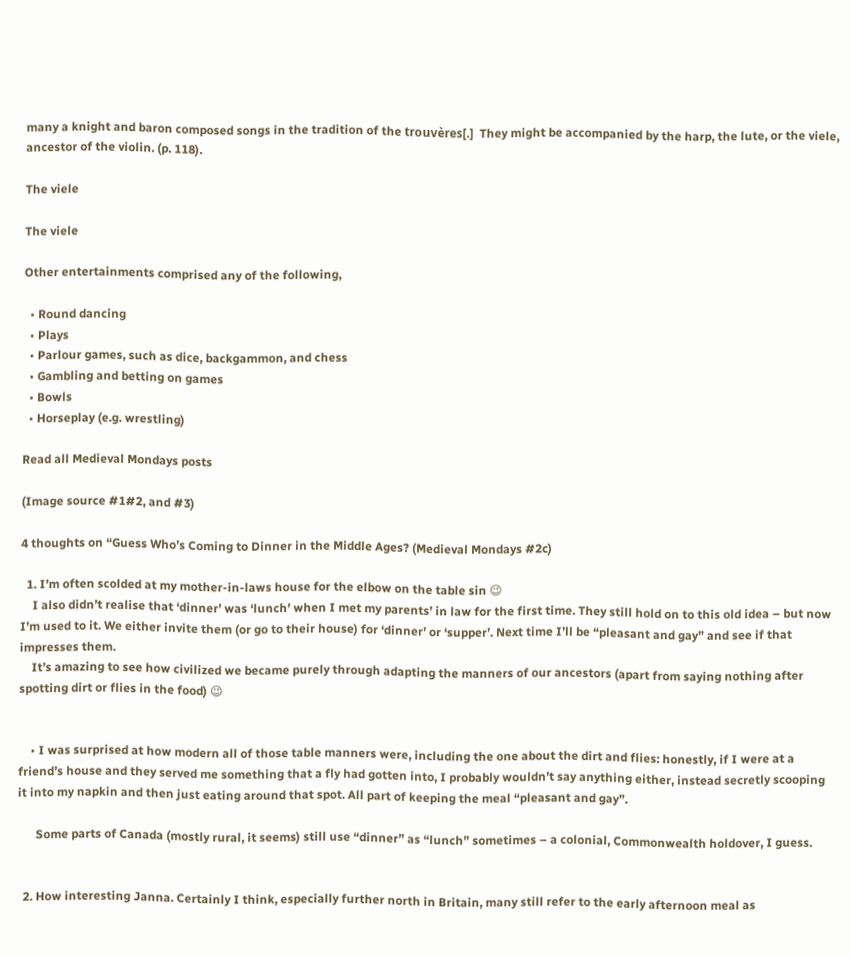many a knight and baron composed songs in the tradition of the trouvères[.]  They might be accompanied by the harp, the lute, or the viele, ancestor of the violin. (p. 118).

The viele

The viele

Other entertainments comprised any of the following,

  • Round dancing
  • Plays
  • Parlour games, such as dice, backgammon, and chess
  • Gambling and betting on games
  • Bowls
  • Horseplay (e.g. wrestling)

Read all Medieval Mondays posts

(Image source #1#2, and #3)

4 thoughts on “Guess Who’s Coming to Dinner in the Middle Ages? (Medieval Mondays #2c)

  1. I’m often scolded at my mother-in-laws house for the elbow on the table sin 😉
    I also didn’t realise that ‘dinner’ was ‘lunch’ when I met my parents’ in law for the first time. They still hold on to this old idea – but now I’m used to it. We either invite them (or go to their house) for ‘dinner’ or ‘supper’. Next time I’ll be “pleasant and gay” and see if that impresses them.
    It’s amazing to see how civilized we became purely through adapting the manners of our ancestors (apart from saying nothing after spotting dirt or flies in the food) 😉


    • I was surprised at how modern all of those table manners were, including the one about the dirt and flies: honestly, if I were at a friend’s house and they served me something that a fly had gotten into, I probably wouldn’t say anything either, instead secretly scooping it into my napkin and then just eating around that spot. All part of keeping the meal “pleasant and gay”.

      Some parts of Canada (mostly rural, it seems) still use “dinner” as “lunch” sometimes – a colonial, Commonwealth holdover, I guess.


  2. How interesting Janna. Certainly I think, especially further north in Britain, many still refer to the early afternoon meal as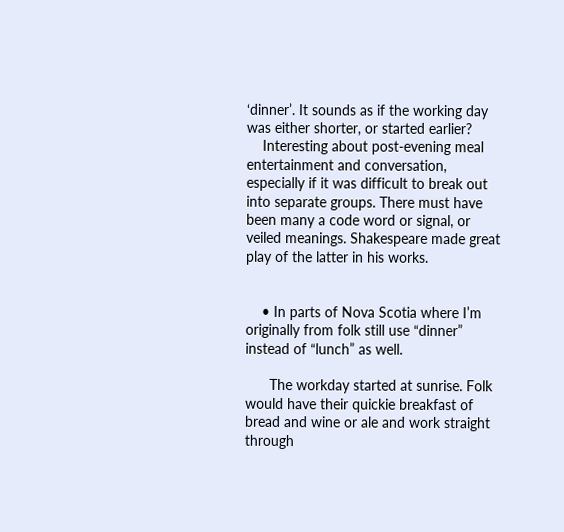‘dinner’. It sounds as if the working day was either shorter, or started earlier?
    Interesting about post-evening meal entertainment and conversation, especially if it was difficult to break out into separate groups. There must have been many a code word or signal, or veiled meanings. Shakespeare made great play of the latter in his works.


    • In parts of Nova Scotia where I’m originally from folk still use “dinner” instead of “lunch” as well.

      The workday started at sunrise. Folk would have their quickie breakfast of bread and wine or ale and work straight through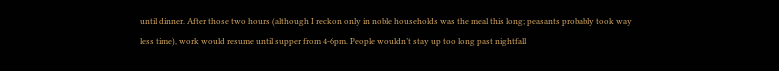until dinner. After those two hours (although I reckon only in noble households was the meal this long; peasants probably took way less time), work would resume until supper from 4-6pm. People wouldn’t stay up too long past nightfall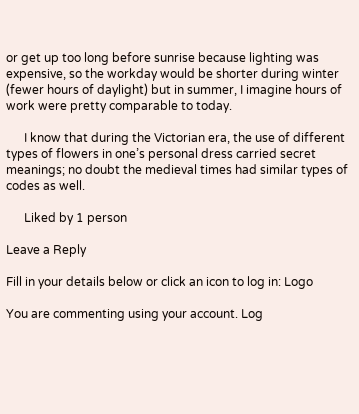or get up too long before sunrise because lighting was expensive, so the workday would be shorter during winter (fewer hours of daylight) but in summer, I imagine hours of work were pretty comparable to today.

      I know that during the Victorian era, the use of different types of flowers in one’s personal dress carried secret meanings; no doubt the medieval times had similar types of codes as well.

      Liked by 1 person

Leave a Reply

Fill in your details below or click an icon to log in: Logo

You are commenting using your account. Log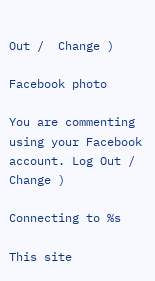Out /  Change )

Facebook photo

You are commenting using your Facebook account. Log Out /  Change )

Connecting to %s

This site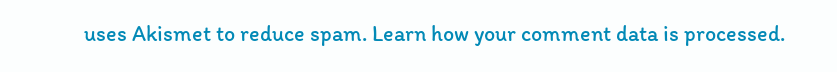uses Akismet to reduce spam. Learn how your comment data is processed.